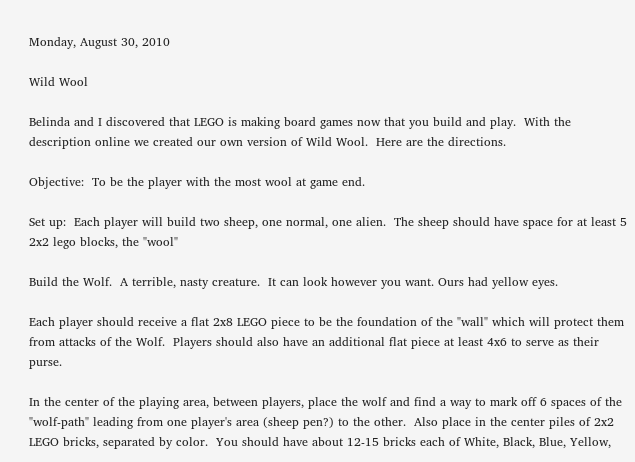Monday, August 30, 2010

Wild Wool

Belinda and I discovered that LEGO is making board games now that you build and play.  With the description online we created our own version of Wild Wool.  Here are the directions.

Objective:  To be the player with the most wool at game end.

Set up:  Each player will build two sheep, one normal, one alien.  The sheep should have space for at least 5 2x2 lego blocks, the "wool"

Build the Wolf.  A terrible, nasty creature.  It can look however you want. Ours had yellow eyes.

Each player should receive a flat 2x8 LEGO piece to be the foundation of the "wall" which will protect them from attacks of the Wolf.  Players should also have an additional flat piece at least 4x6 to serve as their purse.

In the center of the playing area, between players, place the wolf and find a way to mark off 6 spaces of the "wolf-path" leading from one player's area (sheep pen?) to the other.  Also place in the center piles of 2x2 LEGO bricks, separated by color.  You should have about 12-15 bricks each of White, Black, Blue, Yellow,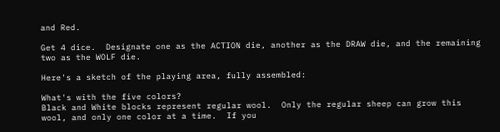and Red.

Get 4 dice.  Designate one as the ACTION die, another as the DRAW die, and the remaining two as the WOLF die.

Here's a sketch of the playing area, fully assembled:

What's with the five colors?
Black and White blocks represent regular wool.  Only the regular sheep can grow this wool, and only one color at a time.  If you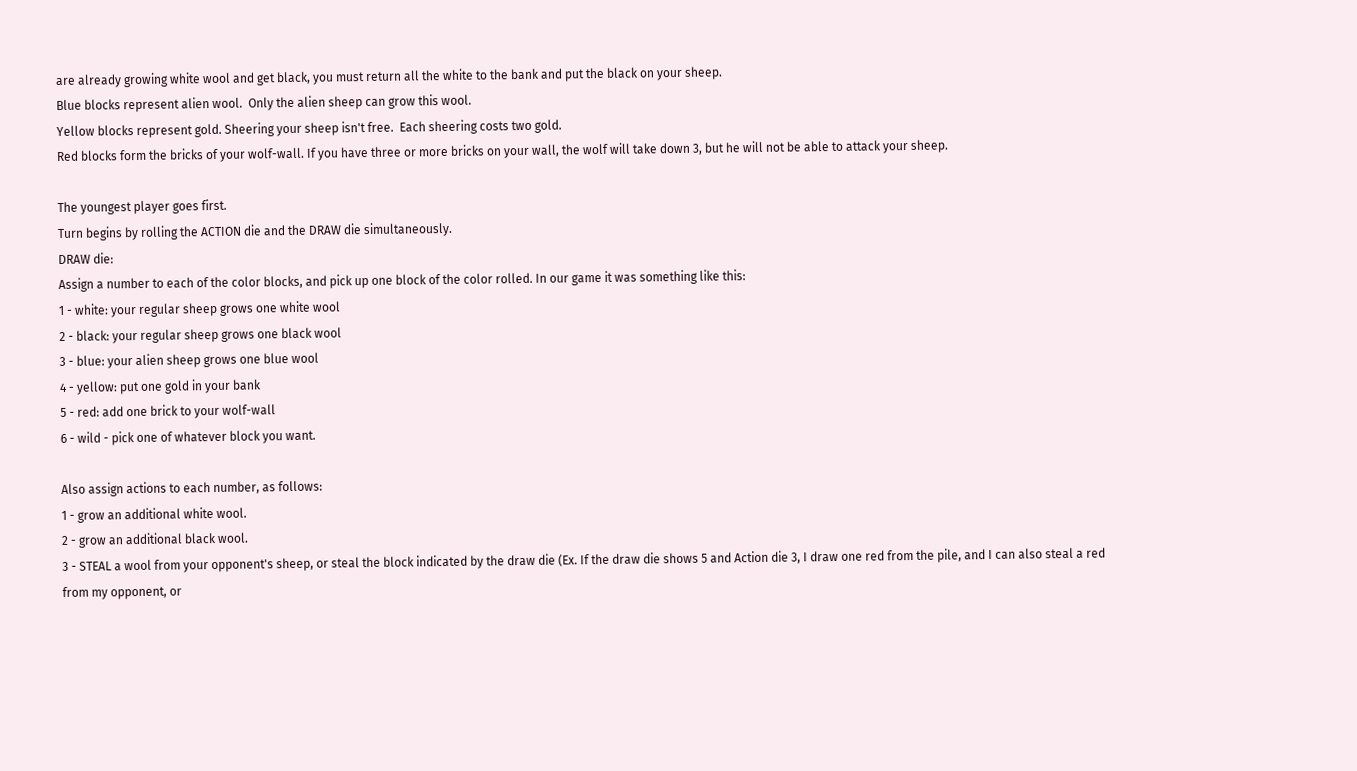are already growing white wool and get black, you must return all the white to the bank and put the black on your sheep.
Blue blocks represent alien wool.  Only the alien sheep can grow this wool.
Yellow blocks represent gold. Sheering your sheep isn't free.  Each sheering costs two gold.
Red blocks form the bricks of your wolf-wall. If you have three or more bricks on your wall, the wolf will take down 3, but he will not be able to attack your sheep.

The youngest player goes first.
Turn begins by rolling the ACTION die and the DRAW die simultaneously.
DRAW die:
Assign a number to each of the color blocks, and pick up one block of the color rolled. In our game it was something like this:
1 - white: your regular sheep grows one white wool
2 - black: your regular sheep grows one black wool
3 - blue: your alien sheep grows one blue wool
4 - yellow: put one gold in your bank
5 - red: add one brick to your wolf-wall
6 - wild - pick one of whatever block you want.

Also assign actions to each number, as follows:
1 - grow an additional white wool.
2 - grow an additional black wool.
3 - STEAL a wool from your opponent's sheep, or steal the block indicated by the draw die (Ex. If the draw die shows 5 and Action die 3, I draw one red from the pile, and I can also steal a red from my opponent, or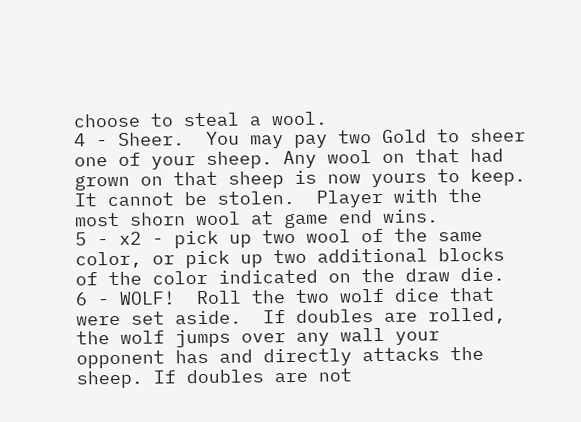choose to steal a wool.
4 - Sheer.  You may pay two Gold to sheer one of your sheep. Any wool on that had grown on that sheep is now yours to keep. It cannot be stolen.  Player with the most shorn wool at game end wins.
5 - x2 - pick up two wool of the same color, or pick up two additional blocks of the color indicated on the draw die.
6 - WOLF!  Roll the two wolf dice that were set aside.  If doubles are rolled, the wolf jumps over any wall your opponent has and directly attacks the sheep. If doubles are not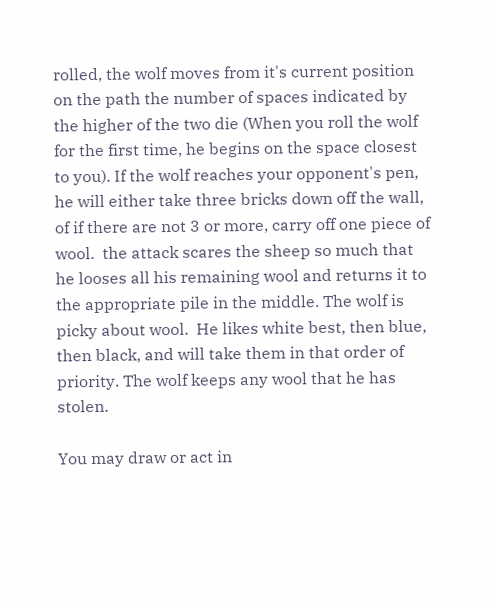rolled, the wolf moves from it's current position on the path the number of spaces indicated by the higher of the two die (When you roll the wolf for the first time, he begins on the space closest to you). If the wolf reaches your opponent's pen, he will either take three bricks down off the wall, of if there are not 3 or more, carry off one piece of wool.  the attack scares the sheep so much that he looses all his remaining wool and returns it to the appropriate pile in the middle. The wolf is picky about wool.  He likes white best, then blue, then black, and will take them in that order of priority. The wolf keeps any wool that he has stolen.

You may draw or act in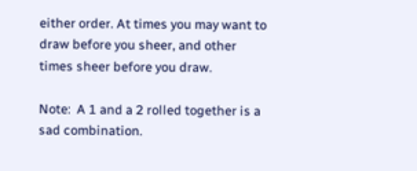either order. At times you may want to draw before you sheer, and other times sheer before you draw.

Note:  A 1 and a 2 rolled together is a sad combination.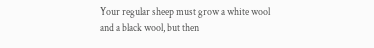Your regular sheep must grow a white wool and a black wool, but then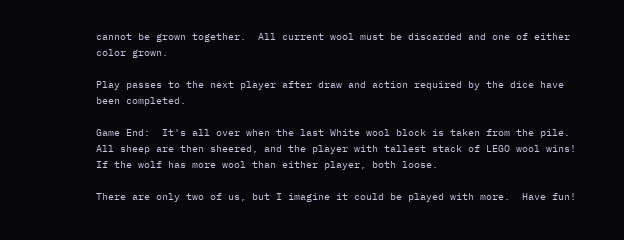cannot be grown together.  All current wool must be discarded and one of either color grown.

Play passes to the next player after draw and action required by the dice have been completed.

Game End:  It's all over when the last White wool block is taken from the pile.  All sheep are then sheered, and the player with tallest stack of LEGO wool wins!  If the wolf has more wool than either player, both loose.

There are only two of us, but I imagine it could be played with more.  Have fun!